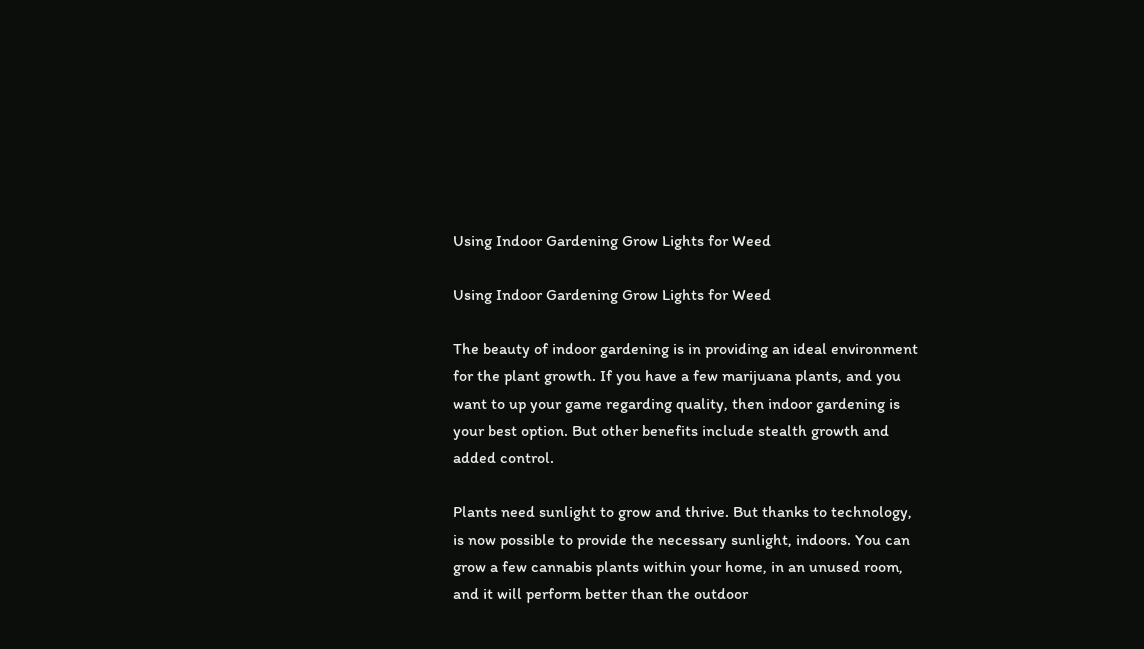Using Indoor Gardening Grow Lights for Weed

Using Indoor Gardening Grow Lights for Weed

The beauty of indoor gardening is in providing an ideal environment for the plant growth. If you have a few marijuana plants, and you want to up your game regarding quality, then indoor gardening is your best option. But other benefits include stealth growth and added control.

Plants need sunlight to grow and thrive. But thanks to technology, is now possible to provide the necessary sunlight, indoors. You can grow a few cannabis plants within your home, in an unused room, and it will perform better than the outdoor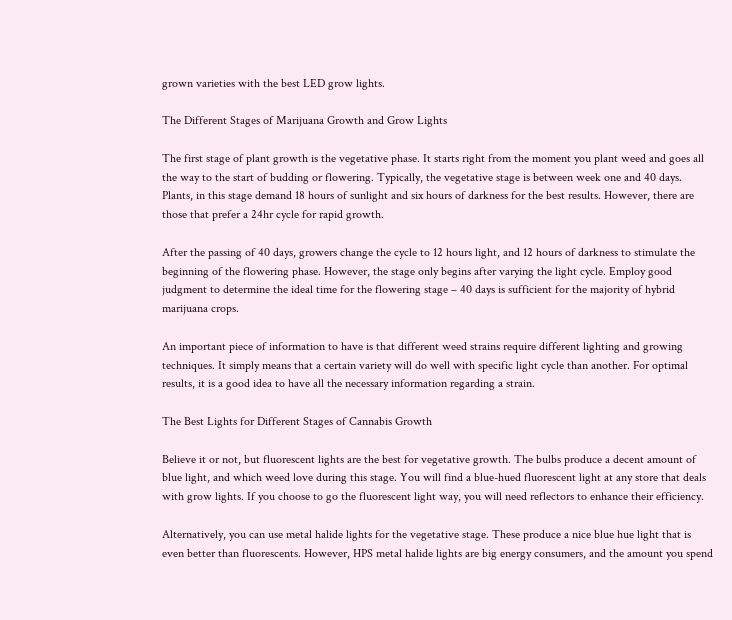grown varieties with the best LED grow lights.

The Different Stages of Marijuana Growth and Grow Lights

The first stage of plant growth is the vegetative phase. It starts right from the moment you plant weed and goes all the way to the start of budding or flowering. Typically, the vegetative stage is between week one and 40 days. Plants, in this stage demand 18 hours of sunlight and six hours of darkness for the best results. However, there are those that prefer a 24hr cycle for rapid growth.

After the passing of 40 days, growers change the cycle to 12 hours light, and 12 hours of darkness to stimulate the beginning of the flowering phase. However, the stage only begins after varying the light cycle. Employ good judgment to determine the ideal time for the flowering stage – 40 days is sufficient for the majority of hybrid marijuana crops.

An important piece of information to have is that different weed strains require different lighting and growing techniques. It simply means that a certain variety will do well with specific light cycle than another. For optimal results, it is a good idea to have all the necessary information regarding a strain.

The Best Lights for Different Stages of Cannabis Growth

Believe it or not, but fluorescent lights are the best for vegetative growth. The bulbs produce a decent amount of blue light, and which weed love during this stage. You will find a blue-hued fluorescent light at any store that deals with grow lights. If you choose to go the fluorescent light way, you will need reflectors to enhance their efficiency.

Alternatively, you can use metal halide lights for the vegetative stage. These produce a nice blue hue light that is even better than fluorescents. However, HPS metal halide lights are big energy consumers, and the amount you spend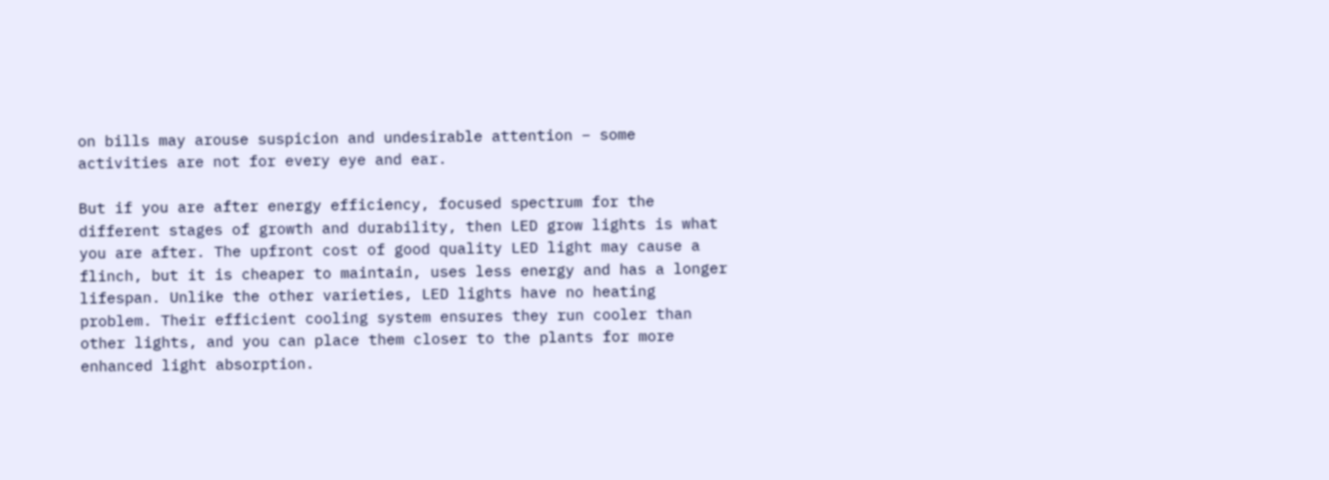on bills may arouse suspicion and undesirable attention – some activities are not for every eye and ear.

But if you are after energy efficiency, focused spectrum for the different stages of growth and durability, then LED grow lights is what you are after. The upfront cost of good quality LED light may cause a flinch, but it is cheaper to maintain, uses less energy and has a longer lifespan. Unlike the other varieties, LED lights have no heating problem. Their efficient cooling system ensures they run cooler than other lights, and you can place them closer to the plants for more enhanced light absorption.